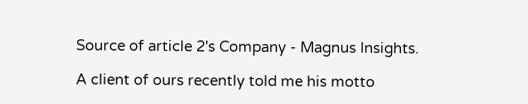Source of article 2's Company - Magnus Insights.

A client of ours recently told me his motto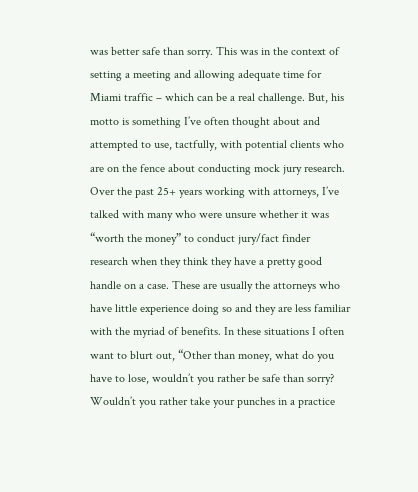was better safe than sorry. This was in the context of setting a meeting and allowing adequate time for Miami traffic – which can be a real challenge. But, his motto is something I’ve often thought about and attempted to use, tactfully, with potential clients who are on the fence about conducting mock jury research. Over the past 25+ years working with attorneys, I’ve talked with many who were unsure whether it was “worth the money” to conduct jury/fact finder research when they think they have a pretty good handle on a case. These are usually the attorneys who have little experience doing so and they are less familiar with the myriad of benefits. In these situations I often want to blurt out, “Other than money, what do you have to lose, wouldn’t you rather be safe than sorry? Wouldn’t you rather take your punches in a practice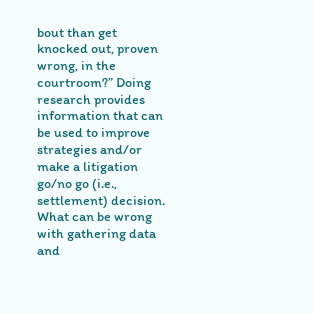bout than get knocked out, proven wrong, in the courtroom?” Doing research provides information that can be used to improve strategies and/or make a litigation go/no go (i.e., settlement) decision. What can be wrong with gathering data and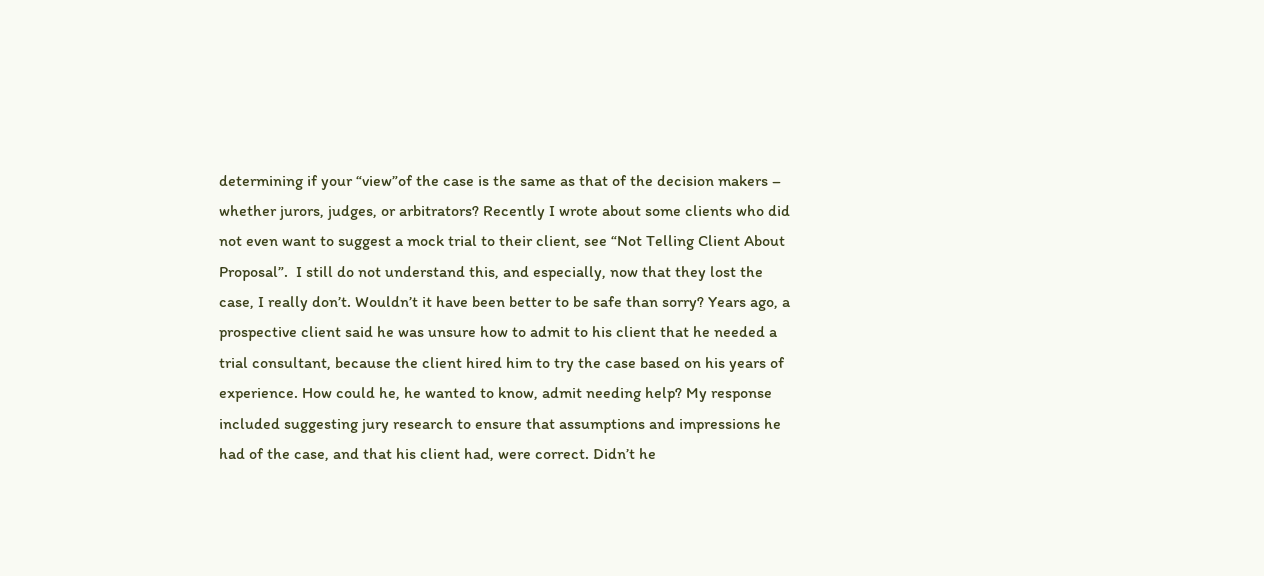determining if your “view”of the case is the same as that of the decision makers – whether jurors, judges, or arbitrators? Recently I wrote about some clients who did not even want to suggest a mock trial to their client, see “Not Telling Client About Proposal”.  I still do not understand this, and especially, now that they lost the case, I really don’t. Wouldn’t it have been better to be safe than sorry? Years ago, a prospective client said he was unsure how to admit to his client that he needed a trial consultant, because the client hired him to try the case based on his years of experience. How could he, he wanted to know, admit needing help? My response included suggesting jury research to ensure that assumptions and impressions he had of the case, and that his client had, were correct. Didn’t he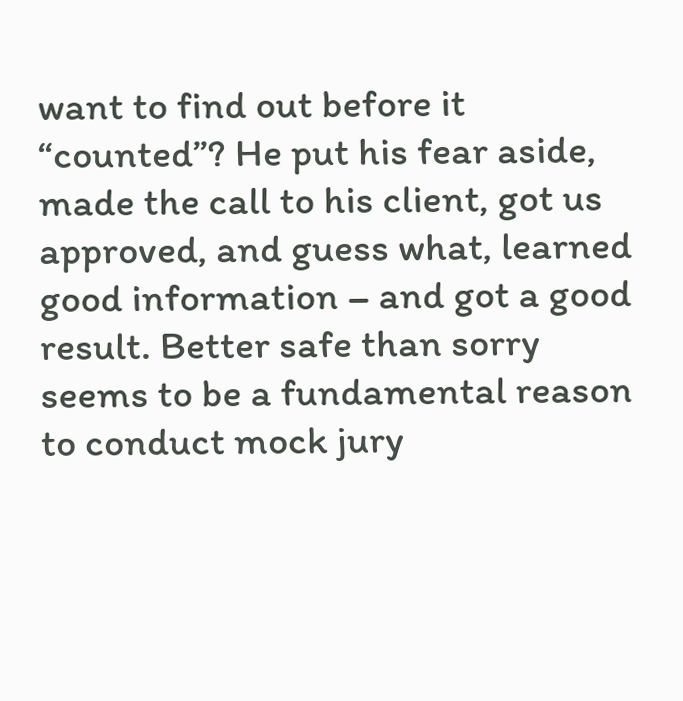want to find out before it “counted”? He put his fear aside, made the call to his client, got us approved, and guess what, learned good information – and got a good result. Better safe than sorry seems to be a fundamental reason to conduct mock jury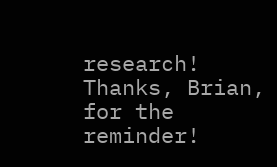research! Thanks, Brian, for the reminder!